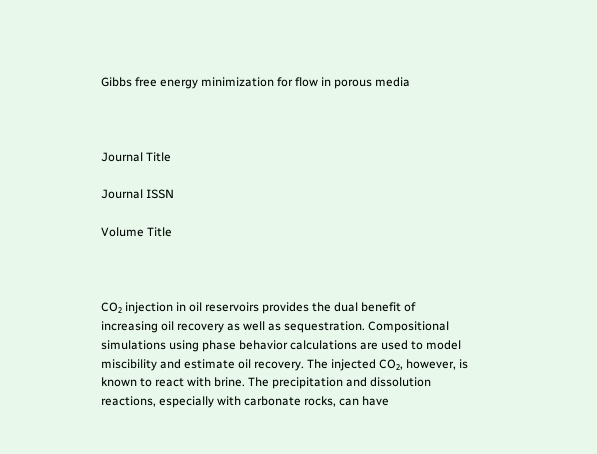Gibbs free energy minimization for flow in porous media



Journal Title

Journal ISSN

Volume Title



CO₂ injection in oil reservoirs provides the dual benefit of increasing oil recovery as well as sequestration. Compositional simulations using phase behavior calculations are used to model miscibility and estimate oil recovery. The injected CO₂, however, is known to react with brine. The precipitation and dissolution reactions, especially with carbonate rocks, can have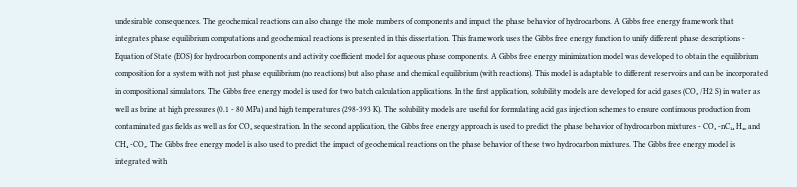undesirable consequences. The geochemical reactions can also change the mole numbers of components and impact the phase behavior of hydrocarbons. A Gibbs free energy framework that integrates phase equilibrium computations and geochemical reactions is presented in this dissertation. This framework uses the Gibbs free energy function to unify different phase descriptions - Equation of State (EOS) for hydrocarbon components and activity coefficient model for aqueous phase components. A Gibbs free energy minimization model was developed to obtain the equilibrium composition for a system with not just phase equilibrium (no reactions) but also phase and chemical equilibrium (with reactions). This model is adaptable to different reservoirs and can be incorporated in compositional simulators. The Gibbs free energy model is used for two batch calculation applications. In the first application, solubility models are developed for acid gases (CO₂ /H2 S) in water as well as brine at high pressures (0.1 - 80 MPa) and high temperatures (298-393 K). The solubility models are useful for formulating acid gas injection schemes to ensure continuous production from contaminated gas fields as well as for CO₂ sequestration. In the second application, the Gibbs free energy approach is used to predict the phase behavior of hydrocarbon mixtures - CO₂ -nC₁₄ H₃₀ and CH₄ -CO₂. The Gibbs free energy model is also used to predict the impact of geochemical reactions on the phase behavior of these two hydrocarbon mixtures. The Gibbs free energy model is integrated with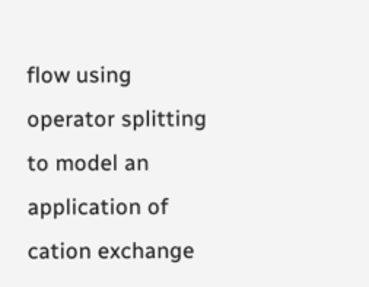flow using operator splitting to model an application of cation exchange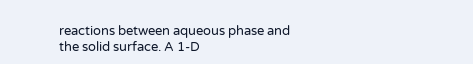reactions between aqueous phase and the solid surface. A 1-D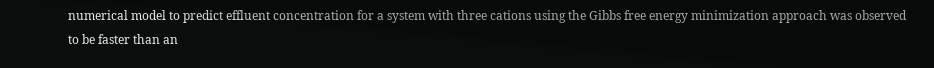numerical model to predict effluent concentration for a system with three cations using the Gibbs free energy minimization approach was observed to be faster than an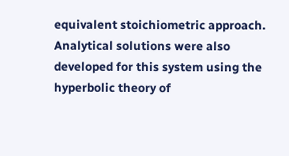equivalent stoichiometric approach. Analytical solutions were also developed for this system using the hyperbolic theory of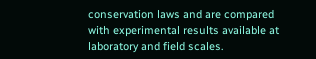conservation laws and are compared with experimental results available at laboratory and field scales.